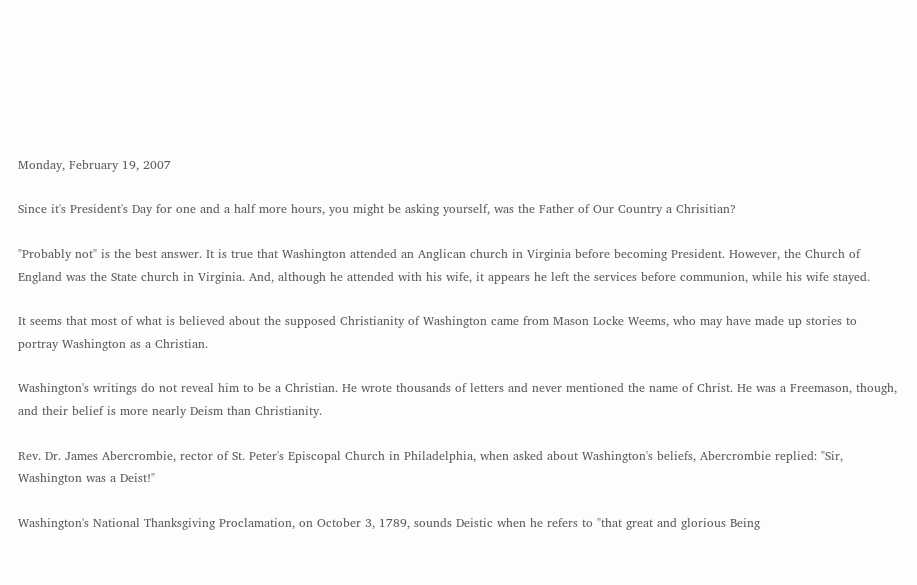Monday, February 19, 2007

Since it's President's Day for one and a half more hours, you might be asking yourself, was the Father of Our Country a Chrisitian?

"Probably not" is the best answer. It is true that Washington attended an Anglican church in Virginia before becoming President. However, the Church of England was the State church in Virginia. And, although he attended with his wife, it appears he left the services before communion, while his wife stayed.

It seems that most of what is believed about the supposed Christianity of Washington came from Mason Locke Weems, who may have made up stories to portray Washington as a Christian.

Washington's writings do not reveal him to be a Christian. He wrote thousands of letters and never mentioned the name of Christ. He was a Freemason, though, and their belief is more nearly Deism than Christianity.

Rev. Dr. James Abercrombie, rector of St. Peter's Episcopal Church in Philadelphia, when asked about Washington's beliefs, Abercrombie replied: "Sir, Washington was a Deist!"

Washington's National Thanksgiving Proclamation, on October 3, 1789, sounds Deistic when he refers to "that great and glorious Being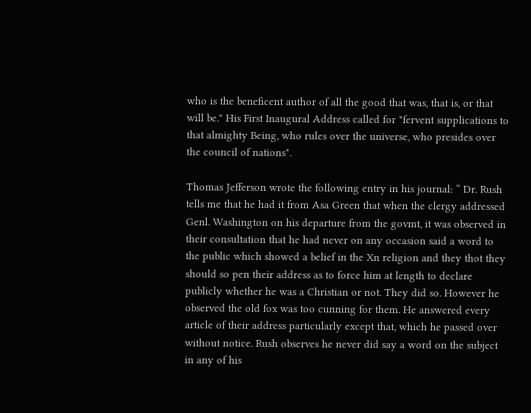who is the beneficent author of all the good that was, that is, or that will be." His First Inaugural Address called for "fervent supplications to that almighty Being, who rules over the universe, who presides over the council of nations".

Thomas Jefferson wrote the following entry in his journal: “ Dr. Rush tells me that he had it from Asa Green that when the clergy addressed Genl. Washington on his departure from the govmt, it was observed in their consultation that he had never on any occasion said a word to the public which showed a belief in the Xn religion and they thot they should so pen their address as to force him at length to declare publicly whether he was a Christian or not. They did so. However he observed the old fox was too cunning for them. He answered every article of their address particularly except that, which he passed over without notice. Rush observes he never did say a word on the subject in any of his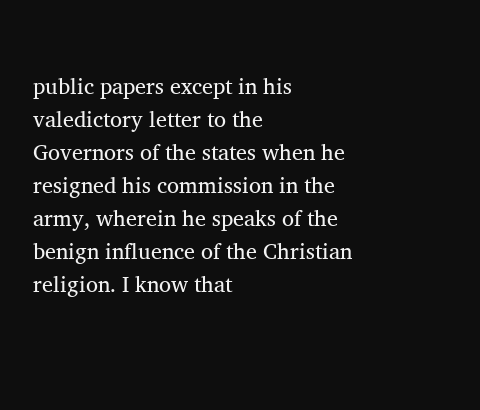public papers except in his valedictory letter to the Governors of the states when he resigned his commission in the army, wherein he speaks of the benign influence of the Christian religion. I know that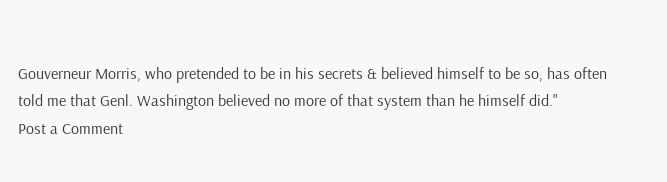Gouverneur Morris, who pretended to be in his secrets & believed himself to be so, has often told me that Genl. Washington believed no more of that system than he himself did."
Post a Comment